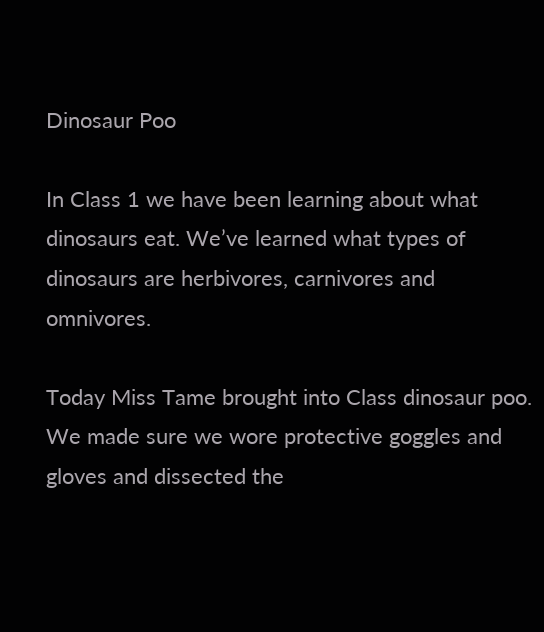Dinosaur Poo

In Class 1 we have been learning about what dinosaurs eat. We’ve learned what types of dinosaurs are herbivores, carnivores and omnivores.

Today Miss Tame brought into Class dinosaur poo. We made sure we wore protective goggles and gloves and dissected the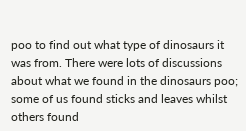poo to find out what type of dinosaurs it was from. There were lots of discussions about what we found in the dinosaurs poo; some of us found sticks and leaves whilst others found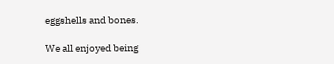eggshells and bones.

We all enjoyed being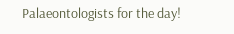Palaeontologists for the day!